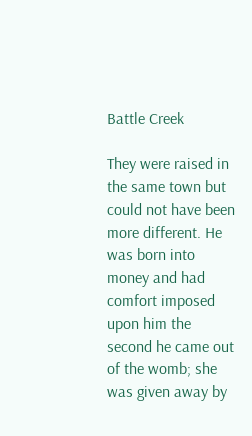Battle Creek

They were raised in the same town but could not have been more different. He was born into money and had comfort imposed upon him the second he came out of the womb; she was given away by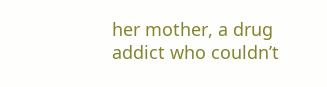her mother, a drug addict who couldn’t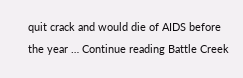quit crack and would die of AIDS before the year … Continue reading Battle Creek